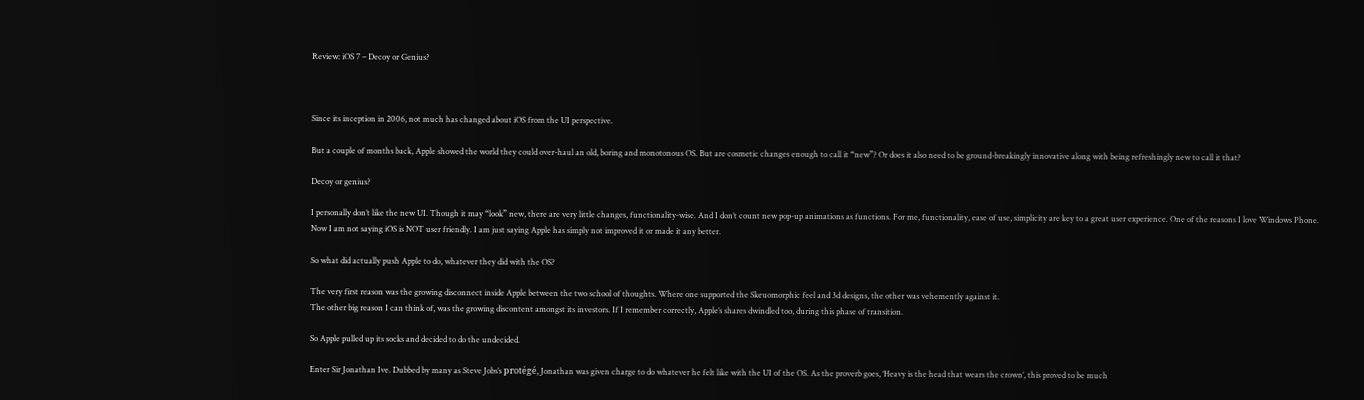Review: iOS 7 – Decoy or Genius?



Since its inception in 2006, not much has changed about iOS from the UI perspective.

But a couple of months back, Apple showed the world they could over-haul an old, boring and monotonous OS. But are cosmetic changes enough to call it “new”? Or does it also need to be ground-breakingly innovative along with being refreshingly new to call it that?

Decoy or genius?

I personally don’t like the new UI. Though it may “look” new, there are very little changes, functionality-wise. And I don’t count new pop-up animations as functions. For me, functionality, ease of use, simplicity are key to a great user experience. One of the reasons I love Windows Phone. Now I am not saying iOS is NOT user friendly. I am just saying Apple has simply not improved it or made it any better.

So what did actually push Apple to do, whatever they did with the OS?

The very first reason was the growing disconnect inside Apple between the two school of thoughts. Where one supported the Skeuomorphic feel and 3d designs, the other was vehemently against it.
The other big reason I can think of, was the growing discontent amongst its investors. If I remember correctly, Apple’s shares dwindled too, during this phase of transition.

So Apple pulled up its socks and decided to do the undecided.

Enter Sir Jonathan Ive. Dubbed by many as Steve Jobs’s protégé, Jonathan was given charge to do whatever he felt like with the UI of the OS. As the proverb goes, ‘Heavy is the head that wears the crown’, this proved to be much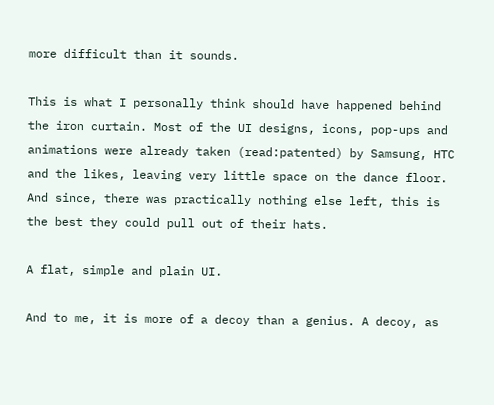more difficult than it sounds.

This is what I personally think should have happened behind the iron curtain. Most of the UI designs, icons, pop-ups and animations were already taken (read:patented) by Samsung, HTC and the likes, leaving very little space on the dance floor. And since, there was practically nothing else left, this is the best they could pull out of their hats.

A flat, simple and plain UI.

And to me, it is more of a decoy than a genius. A decoy, as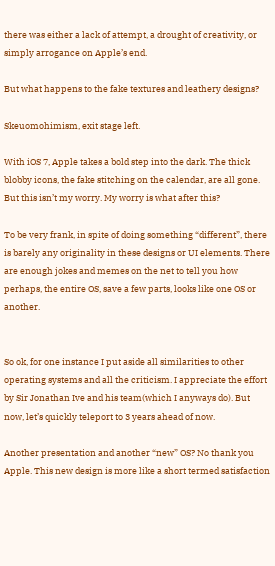there was either a lack of attempt, a drought of creativity, or simply arrogance on Apple’s end.

But what happens to the fake textures and leathery designs?

Skeuomohimism, exit stage left.

With iOS 7, Apple takes a bold step into the dark. The thick blobby icons, the fake stitching on the calendar, are all gone. But this isn’t my worry. My worry is what after this?

To be very frank, in spite of doing something “different”, there is barely any originality in these designs or UI elements. There are enough jokes and memes on the net to tell you how perhaps, the entire OS, save a few parts, looks like one OS or another.


So ok, for one instance I put aside all similarities to other operating systems and all the criticism. I appreciate the effort by Sir Jonathan Ive and his team(which I anyways do). But now, let’s quickly teleport to 3 years ahead of now.

Another presentation and another “new” OS? No thank you Apple. This new design is more like a short termed satisfaction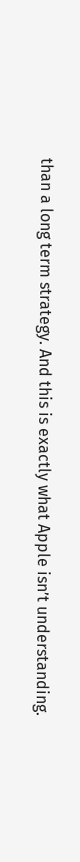than a long term strategy. And this is exactly what Apple isn’t understanding.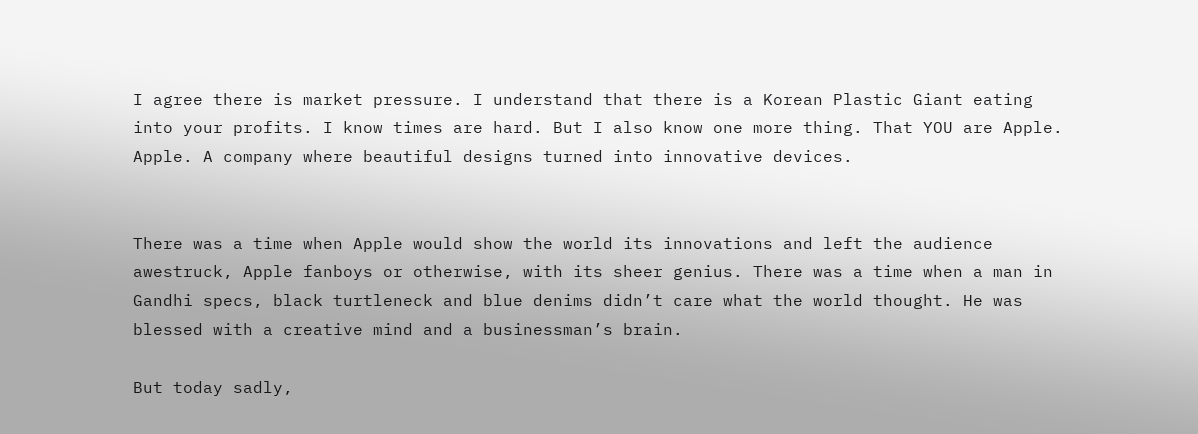I agree there is market pressure. I understand that there is a Korean Plastic Giant eating into your profits. I know times are hard. But I also know one more thing. That YOU are Apple. Apple. A company where beautiful designs turned into innovative devices.


There was a time when Apple would show the world its innovations and left the audience awestruck, Apple fanboys or otherwise, with its sheer genius. There was a time when a man in Gandhi specs, black turtleneck and blue denims didn’t care what the world thought. He was blessed with a creative mind and a businessman’s brain.

But today sadly,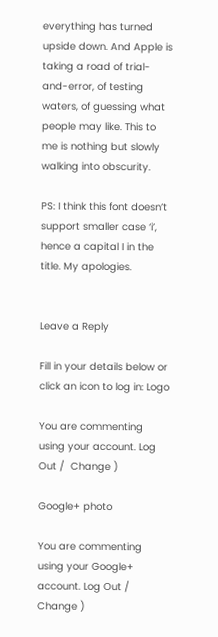everything has turned upside down. And Apple is taking a road of trial-and-error, of testing waters, of guessing what people may like. This to me is nothing but slowly walking into obscurity.

PS: I think this font doesn’t support smaller case ‘i’, hence a capital I in the title. My apologies.


Leave a Reply

Fill in your details below or click an icon to log in: Logo

You are commenting using your account. Log Out /  Change )

Google+ photo

You are commenting using your Google+ account. Log Out /  Change )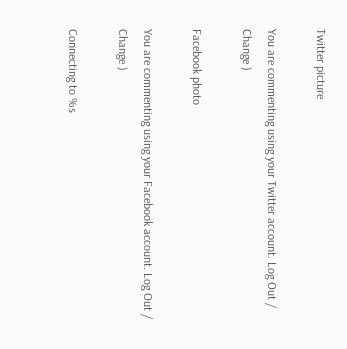Twitter picture

You are commenting using your Twitter account. Log Out /  Change )

Facebook photo

You are commenting using your Facebook account. Log Out /  Change )

Connecting to %s